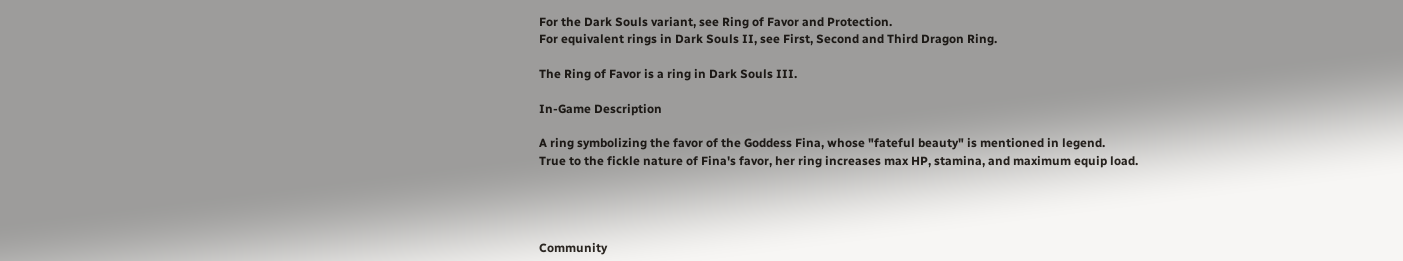For the Dark Souls variant, see Ring of Favor and Protection.
For equivalent rings in Dark Souls II, see First, Second and Third Dragon Ring.

The Ring of Favor is a ring in Dark Souls III.

In-Game Description

A ring symbolizing the favor of the Goddess Fina, whose "fateful beauty" is mentioned in legend.
True to the fickle nature of Fina's favor, her ring increases max HP, stamina, and maximum equip load.




Community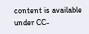content is available under CC-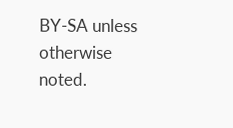BY-SA unless otherwise noted.